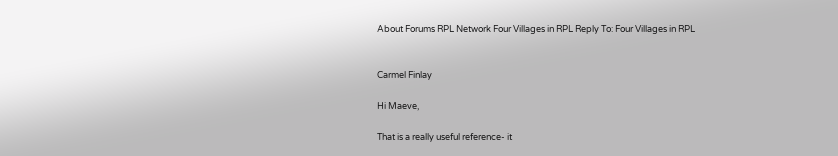About Forums RPL Network Four Villages in RPL Reply To: Four Villages in RPL


Carmel Finlay

Hi Maeve,

That is a really useful reference- it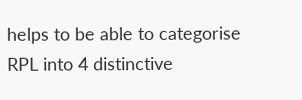helps to be able to categorise RPL into 4 distinctive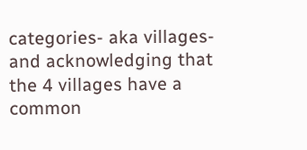categories- aka villages- and acknowledging that the 4 villages have a common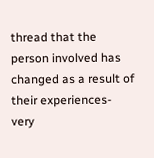thread that the person involved has changed as a result of their experiences- very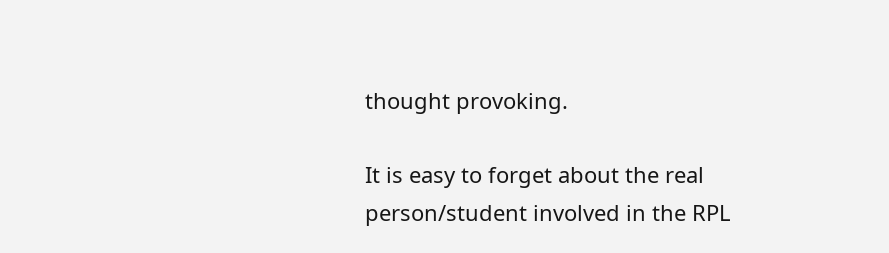thought provoking.

It is easy to forget about the real person/student involved in the RPL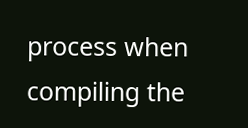process when compiling the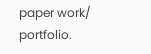paper work/ portfolio.